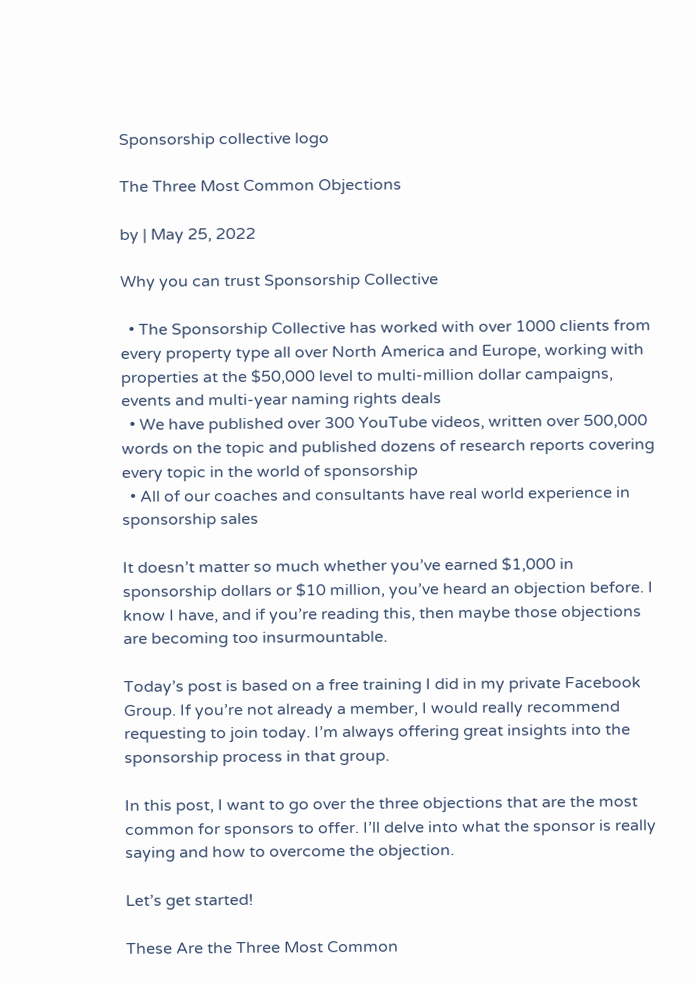Sponsorship collective logo

The Three Most Common Objections

by | May 25, 2022

Why you can trust Sponsorship Collective

  • The Sponsorship Collective has worked with over 1000 clients from every property type all over North America and Europe, working with properties at the $50,000 level to multi-million dollar campaigns, events and multi-year naming rights deals
  • We have published over 300 YouTube videos, written over 500,000 words on the topic and published dozens of research reports covering every topic in the world of sponsorship
  • All of our coaches and consultants have real world experience in sponsorship sales

It doesn’t matter so much whether you’ve earned $1,000 in sponsorship dollars or $10 million, you’ve heard an objection before. I know I have, and if you’re reading this, then maybe those objections are becoming too insurmountable.

Today’s post is based on a free training I did in my private Facebook Group. If you’re not already a member, I would really recommend requesting to join today. I’m always offering great insights into the sponsorship process in that group.

In this post, I want to go over the three objections that are the most common for sponsors to offer. I’ll delve into what the sponsor is really saying and how to overcome the objection.

Let’s get started!

These Are the Three Most Common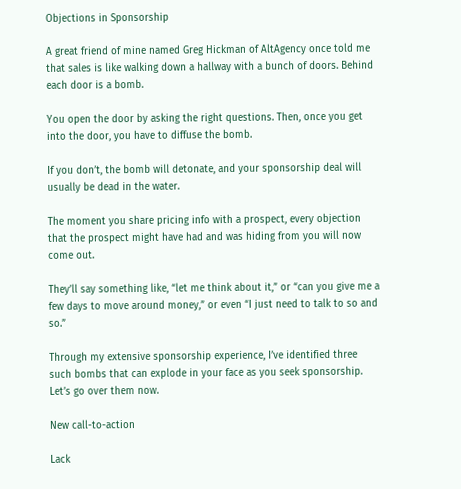Objections in Sponsorship

A great friend of mine named Greg Hickman of AltAgency once told me that sales is like walking down a hallway with a bunch of doors. Behind each door is a bomb.

You open the door by asking the right questions. Then, once you get into the door, you have to diffuse the bomb.

If you don’t, the bomb will detonate, and your sponsorship deal will usually be dead in the water.

The moment you share pricing info with a prospect, every objection that the prospect might have had and was hiding from you will now come out.

They’ll say something like, “let me think about it,” or “can you give me a few days to move around money,” or even “I just need to talk to so and so.”

Through my extensive sponsorship experience, I’ve identified three such bombs that can explode in your face as you seek sponsorship. Let’s go over them now.

New call-to-action

Lack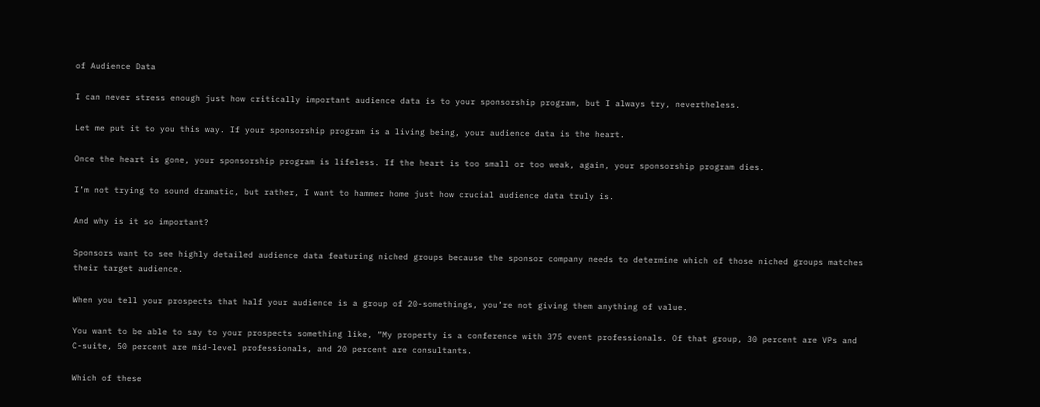of Audience Data

I can never stress enough just how critically important audience data is to your sponsorship program, but I always try, nevertheless.

Let me put it to you this way. If your sponsorship program is a living being, your audience data is the heart.

Once the heart is gone, your sponsorship program is lifeless. If the heart is too small or too weak, again, your sponsorship program dies.

I’m not trying to sound dramatic, but rather, I want to hammer home just how crucial audience data truly is.

And why is it so important?

Sponsors want to see highly detailed audience data featuring niched groups because the sponsor company needs to determine which of those niched groups matches their target audience.

When you tell your prospects that half your audience is a group of 20-somethings, you’re not giving them anything of value.

You want to be able to say to your prospects something like, “My property is a conference with 375 event professionals. Of that group, 30 percent are VPs and C-suite, 50 percent are mid-level professionals, and 20 percent are consultants.

Which of these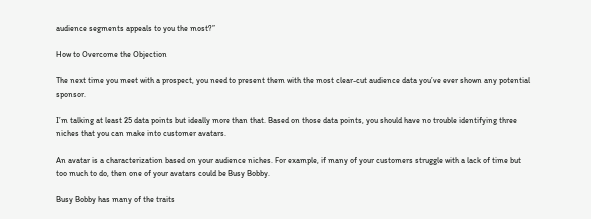audience segments appeals to you the most?”

How to Overcome the Objection

The next time you meet with a prospect, you need to present them with the most clear-cut audience data you’ve ever shown any potential sponsor.

I’m talking at least 25 data points but ideally more than that. Based on those data points, you should have no trouble identifying three niches that you can make into customer avatars.

An avatar is a characterization based on your audience niches. For example, if many of your customers struggle with a lack of time but too much to do, then one of your avatars could be Busy Bobby.

Busy Bobby has many of the traits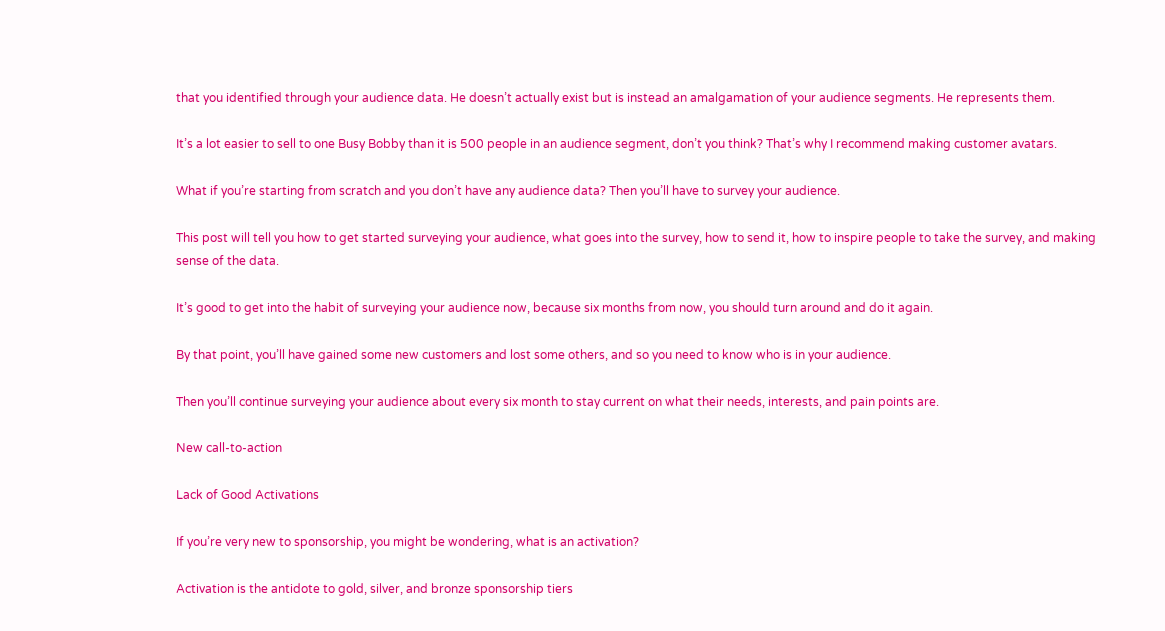that you identified through your audience data. He doesn’t actually exist but is instead an amalgamation of your audience segments. He represents them.

It’s a lot easier to sell to one Busy Bobby than it is 500 people in an audience segment, don’t you think? That’s why I recommend making customer avatars.

What if you’re starting from scratch and you don’t have any audience data? Then you’ll have to survey your audience.

This post will tell you how to get started surveying your audience, what goes into the survey, how to send it, how to inspire people to take the survey, and making sense of the data.

It’s good to get into the habit of surveying your audience now, because six months from now, you should turn around and do it again.

By that point, you’ll have gained some new customers and lost some others, and so you need to know who is in your audience.

Then you’ll continue surveying your audience about every six month to stay current on what their needs, interests, and pain points are.

New call-to-action

Lack of Good Activations

If you’re very new to sponsorship, you might be wondering, what is an activation?

Activation is the antidote to gold, silver, and bronze sponsorship tiers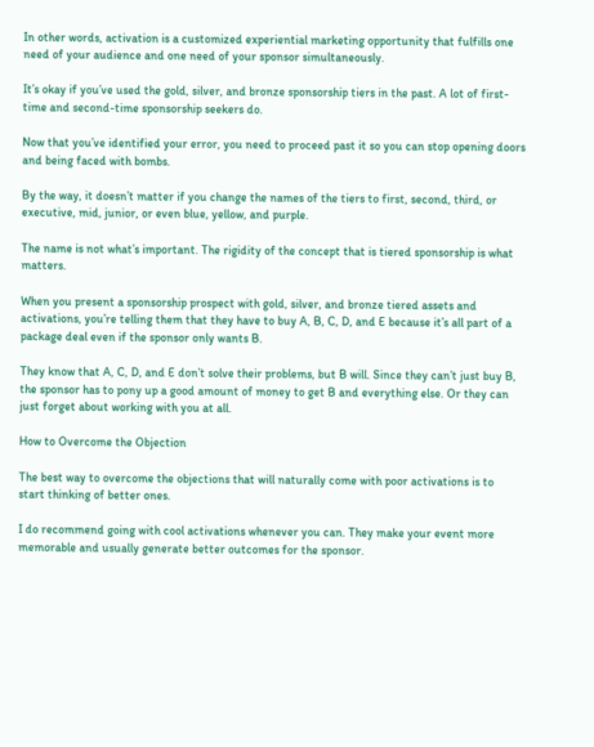In other words, activation is a customized experiential marketing opportunity that fulfills one need of your audience and one need of your sponsor simultaneously.

It’s okay if you’ve used the gold, silver, and bronze sponsorship tiers in the past. A lot of first-time and second-time sponsorship seekers do.

Now that you’ve identified your error, you need to proceed past it so you can stop opening doors and being faced with bombs.

By the way, it doesn’t matter if you change the names of the tiers to first, second, third, or executive, mid, junior, or even blue, yellow, and purple.

The name is not what’s important. The rigidity of the concept that is tiered sponsorship is what matters.

When you present a sponsorship prospect with gold, silver, and bronze tiered assets and activations, you’re telling them that they have to buy A, B, C, D, and E because it’s all part of a package deal even if the sponsor only wants B.

They know that A, C, D, and E don’t solve their problems, but B will. Since they can’t just buy B, the sponsor has to pony up a good amount of money to get B and everything else. Or they can just forget about working with you at all.

How to Overcome the Objection

The best way to overcome the objections that will naturally come with poor activations is to start thinking of better ones.

I do recommend going with cool activations whenever you can. They make your event more memorable and usually generate better outcomes for the sponsor.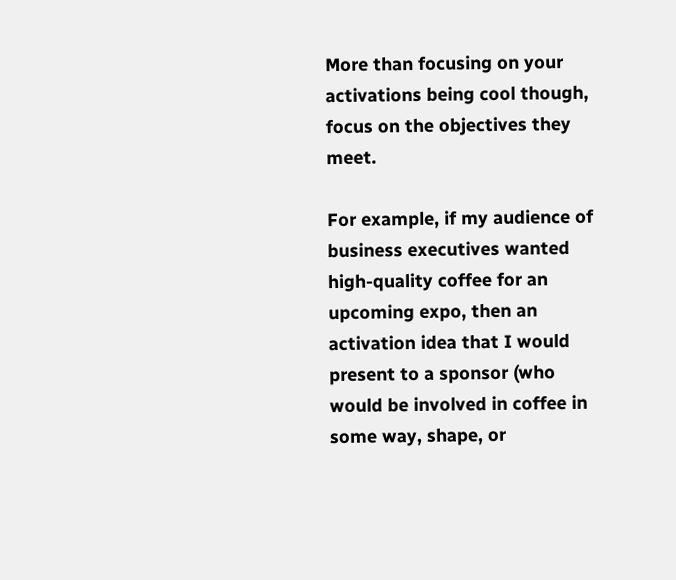More than focusing on your activations being cool though, focus on the objectives they meet.

For example, if my audience of business executives wanted high-quality coffee for an upcoming expo, then an activation idea that I would present to a sponsor (who would be involved in coffee in some way, shape, or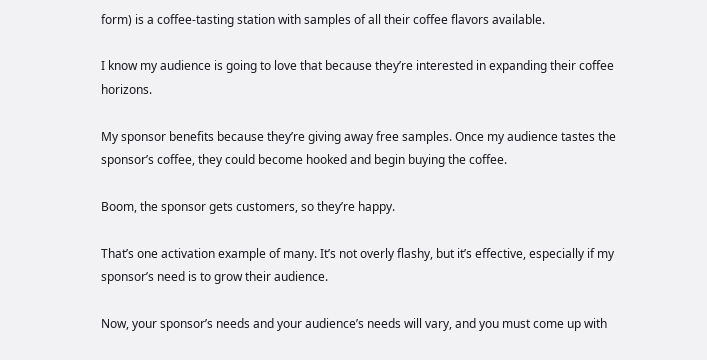form) is a coffee-tasting station with samples of all their coffee flavors available.

I know my audience is going to love that because they’re interested in expanding their coffee horizons.

My sponsor benefits because they’re giving away free samples. Once my audience tastes the sponsor’s coffee, they could become hooked and begin buying the coffee.

Boom, the sponsor gets customers, so they’re happy.

That’s one activation example of many. It’s not overly flashy, but it’s effective, especially if my sponsor’s need is to grow their audience.

Now, your sponsor’s needs and your audience’s needs will vary, and you must come up with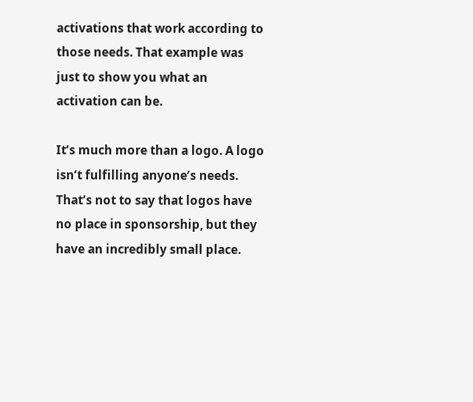activations that work according to those needs. That example was just to show you what an activation can be.

It’s much more than a logo. A logo isn’t fulfilling anyone’s needs. That’s not to say that logos have no place in sponsorship, but they have an incredibly small place.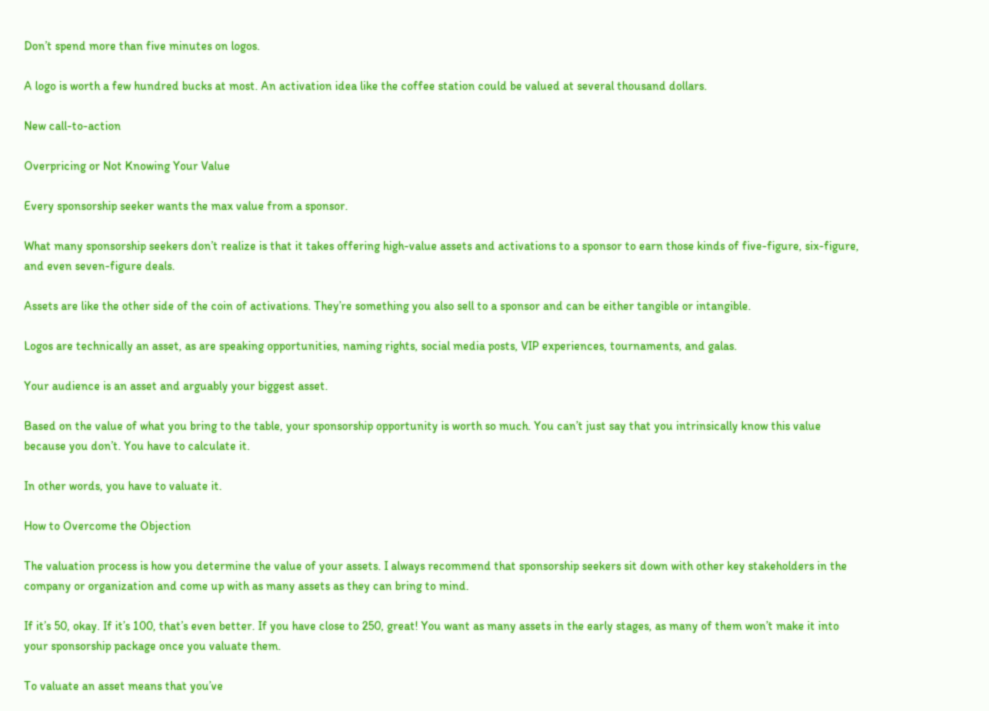Don’t spend more than five minutes on logos.

A logo is worth a few hundred bucks at most. An activation idea like the coffee station could be valued at several thousand dollars.

New call-to-action

Overpricing or Not Knowing Your Value

Every sponsorship seeker wants the max value from a sponsor.

What many sponsorship seekers don’t realize is that it takes offering high-value assets and activations to a sponsor to earn those kinds of five-figure, six-figure, and even seven-figure deals.

Assets are like the other side of the coin of activations. They’re something you also sell to a sponsor and can be either tangible or intangible.

Logos are technically an asset, as are speaking opportunities, naming rights, social media posts, VIP experiences, tournaments, and galas.

Your audience is an asset and arguably your biggest asset.

Based on the value of what you bring to the table, your sponsorship opportunity is worth so much. You can’t just say that you intrinsically know this value because you don’t. You have to calculate it.

In other words, you have to valuate it.

How to Overcome the Objection

The valuation process is how you determine the value of your assets. I always recommend that sponsorship seekers sit down with other key stakeholders in the company or organization and come up with as many assets as they can bring to mind.

If it’s 50, okay. If it’s 100, that’s even better. If you have close to 250, great! You want as many assets in the early stages, as many of them won’t make it into your sponsorship package once you valuate them.

To valuate an asset means that you’ve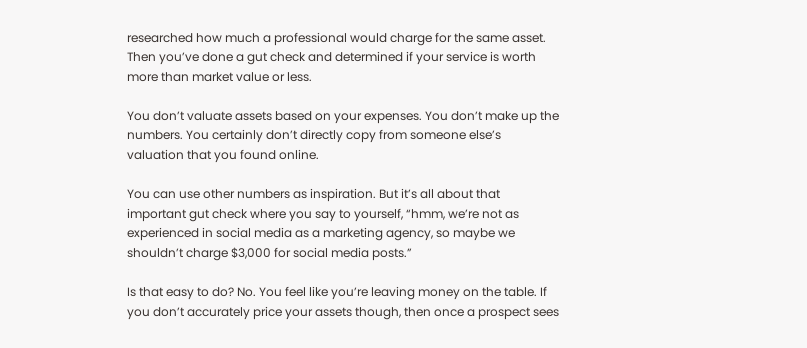researched how much a professional would charge for the same asset. Then you’ve done a gut check and determined if your service is worth more than market value or less.

You don’t valuate assets based on your expenses. You don’t make up the numbers. You certainly don’t directly copy from someone else’s valuation that you found online.

You can use other numbers as inspiration. But it’s all about that important gut check where you say to yourself, “hmm, we’re not as experienced in social media as a marketing agency, so maybe we shouldn’t charge $3,000 for social media posts.”

Is that easy to do? No. You feel like you’re leaving money on the table. If you don’t accurately price your assets though, then once a prospect sees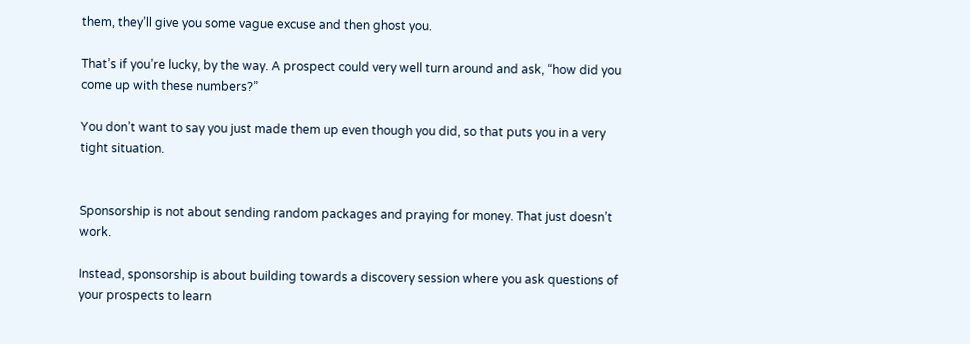them, they’ll give you some vague excuse and then ghost you.

That’s if you’re lucky, by the way. A prospect could very well turn around and ask, “how did you come up with these numbers?”

You don’t want to say you just made them up even though you did, so that puts you in a very tight situation.


Sponsorship is not about sending random packages and praying for money. That just doesn’t work.

Instead, sponsorship is about building towards a discovery session where you ask questions of your prospects to learn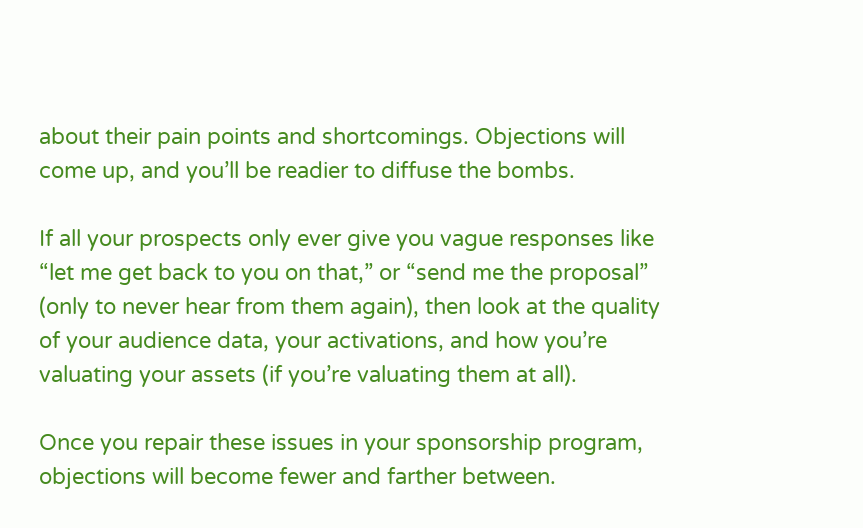about their pain points and shortcomings. Objections will come up, and you’ll be readier to diffuse the bombs.

If all your prospects only ever give you vague responses like “let me get back to you on that,” or “send me the proposal” (only to never hear from them again), then look at the quality of your audience data, your activations, and how you’re valuating your assets (if you’re valuating them at all).

Once you repair these issues in your sponsorship program, objections will become fewer and farther between.